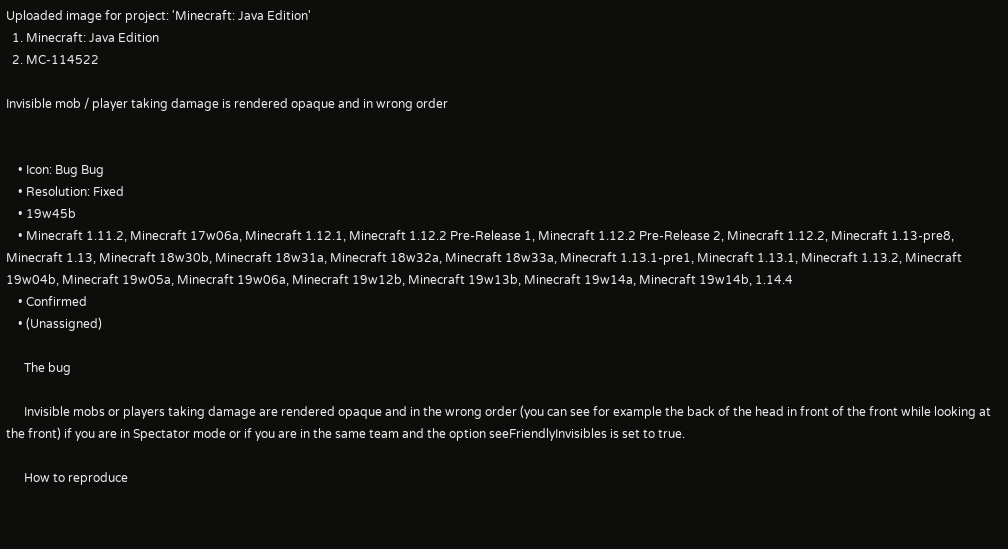Uploaded image for project: 'Minecraft: Java Edition'
  1. Minecraft: Java Edition
  2. MC-114522

Invisible mob / player taking damage is rendered opaque and in wrong order


    • Icon: Bug Bug
    • Resolution: Fixed
    • 19w45b
    • Minecraft 1.11.2, Minecraft 17w06a, Minecraft 1.12.1, Minecraft 1.12.2 Pre-Release 1, Minecraft 1.12.2 Pre-Release 2, Minecraft 1.12.2, Minecraft 1.13-pre8, Minecraft 1.13, Minecraft 18w30b, Minecraft 18w31a, Minecraft 18w32a, Minecraft 18w33a, Minecraft 1.13.1-pre1, Minecraft 1.13.1, Minecraft 1.13.2, Minecraft 19w04b, Minecraft 19w05a, Minecraft 19w06a, Minecraft 19w12b, Minecraft 19w13b, Minecraft 19w14a, Minecraft 19w14b, 1.14.4
    • Confirmed
    • (Unassigned)

      The bug

      Invisible mobs or players taking damage are rendered opaque and in the wrong order (you can see for example the back of the head in front of the front while looking at the front) if you are in Spectator mode or if you are in the same team and the option seeFriendlyInvisibles is set to true.

      How to reproduce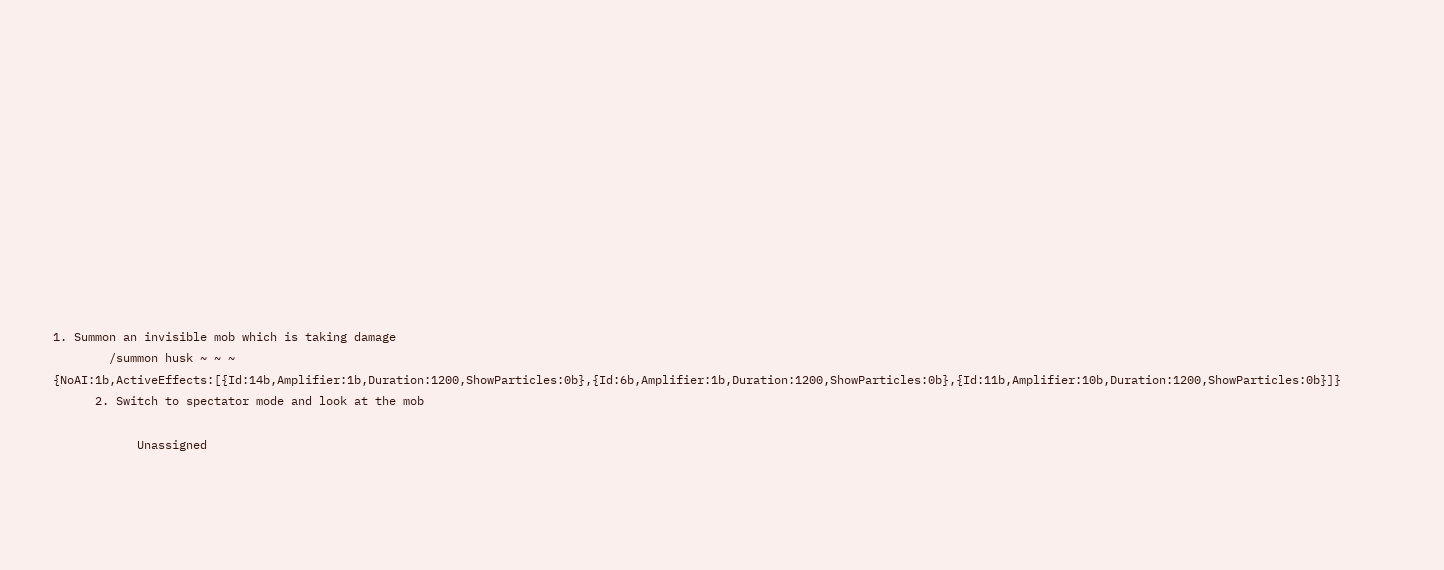1. Summon an invisible mob which is taking damage
        /summon husk ~ ~ ~ {NoAI:1b,ActiveEffects:[{Id:14b,Amplifier:1b,Duration:1200,ShowParticles:0b},{Id:6b,Amplifier:1b,Duration:1200,ShowParticles:0b},{Id:11b,Amplifier:10b,Duration:1200,ShowParticles:0b}]}
      2. Switch to spectator mode and look at the mob

            Unassigned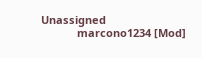Unassigned
            marcono1234 [Mod]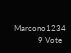Marcono1234
            9 Vote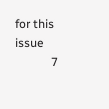for this issue
            7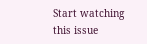Start watching this issue